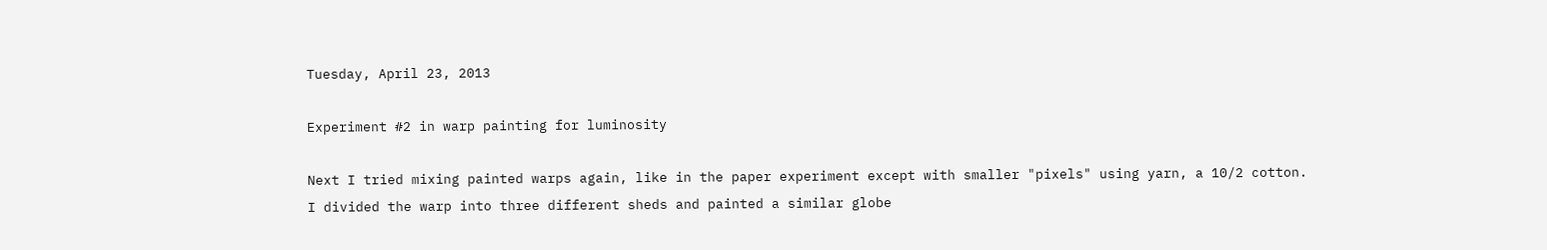Tuesday, April 23, 2013

Experiment #2 in warp painting for luminosity

Next I tried mixing painted warps again, like in the paper experiment except with smaller "pixels" using yarn, a 10/2 cotton. I divided the warp into three different sheds and painted a similar globe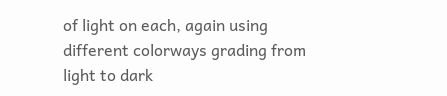of light on each, again using different colorways grading from light to dark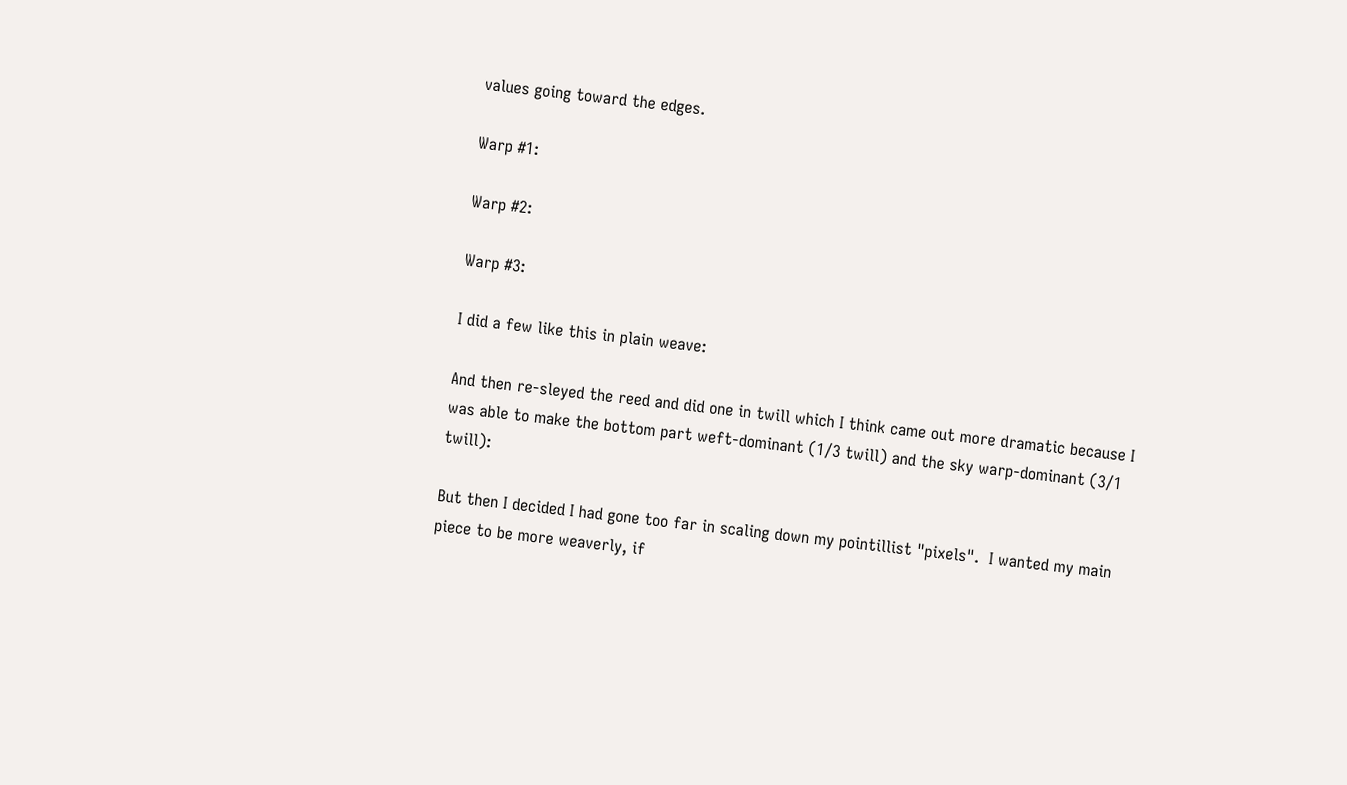values going toward the edges.

Warp #1:

Warp #2:

Warp #3:

I did a few like this in plain weave:

And then re-sleyed the reed and did one in twill which I think came out more dramatic because I was able to make the bottom part weft-dominant (1/3 twill) and the sky warp-dominant (3/1 twill):

But then I decided I had gone too far in scaling down my pointillist "pixels".  I wanted my main piece to be more weaverly, if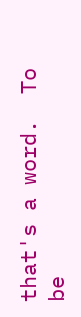that's a word.  To be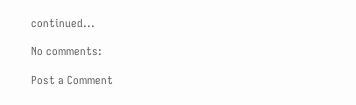continued...

No comments:

Post a Comment